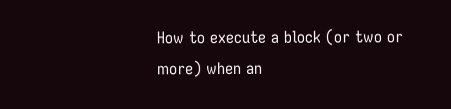How to execute a block (or two or more) when an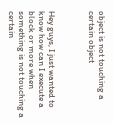object is not touching a certain object



Hey guys, I just wanted to know how can I execute a block or more when something is not touching a certain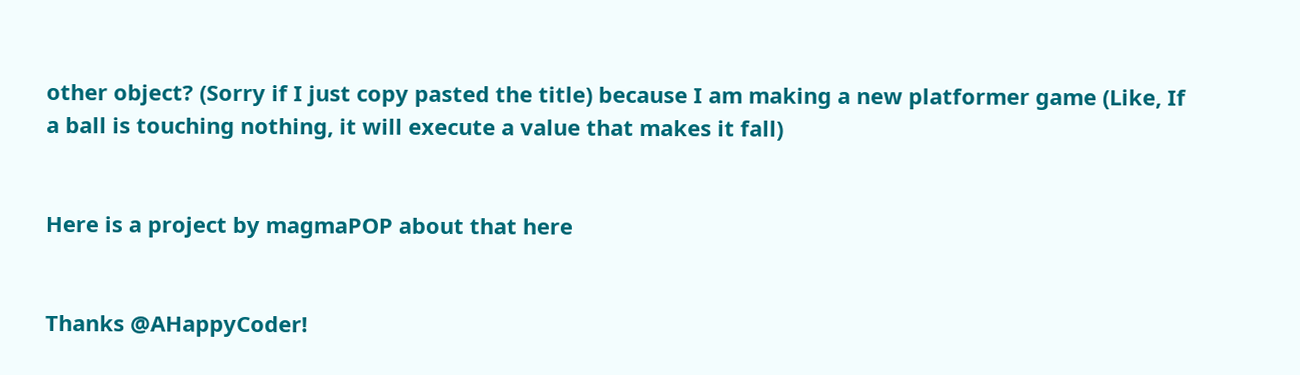other object? (Sorry if I just copy pasted the title) because I am making a new platformer game (Like, If a ball is touching nothing, it will execute a value that makes it fall)


Here is a project by magmaPOP about that here


Thanks @AHappyCoder!